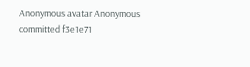Anonymous avatar Anonymous committed f3e1e71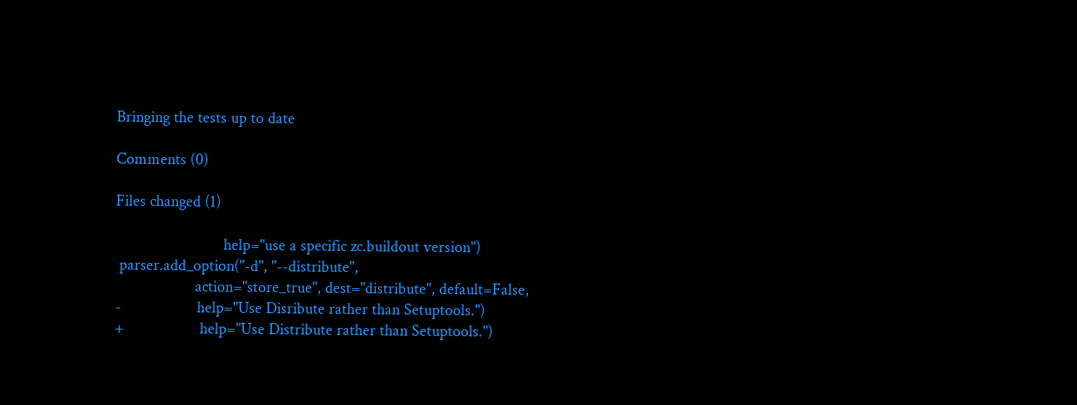Bringing the tests up to date

Comments (0)

Files changed (1)

                           help="use a specific zc.buildout version")
 parser.add_option("-d", "--distribute",
                    action="store_true", dest="distribute", default=False,
-                   help="Use Disribute rather than Setuptools.")
+                   help="Use Distribute rather than Setuptools.")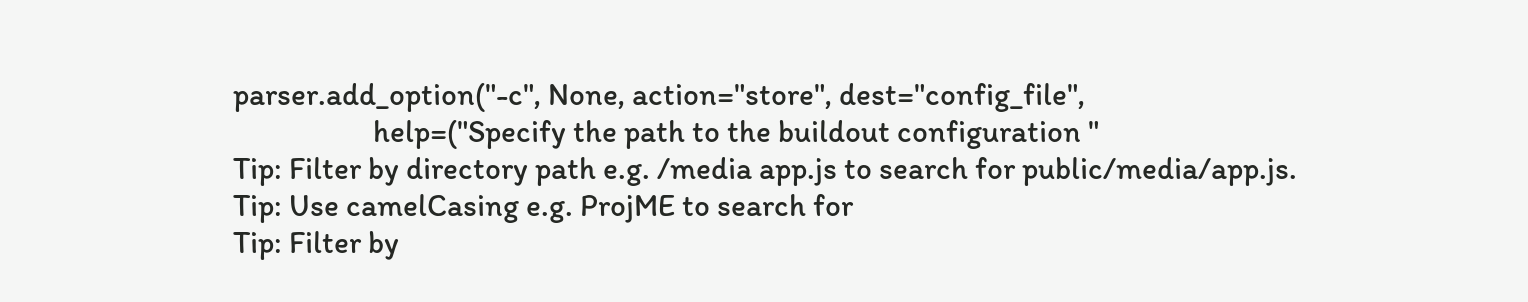parser.add_option("-c", None, action="store", dest="config_file",
                    help=("Specify the path to the buildout configuration "
Tip: Filter by directory path e.g. /media app.js to search for public/media/app.js.
Tip: Use camelCasing e.g. ProjME to search for
Tip: Filter by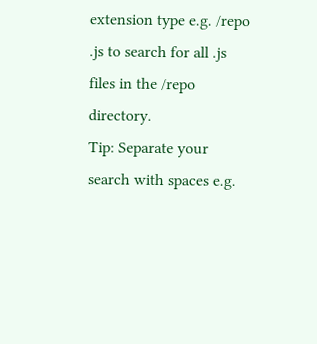extension type e.g. /repo .js to search for all .js files in the /repo directory.
Tip: Separate your search with spaces e.g.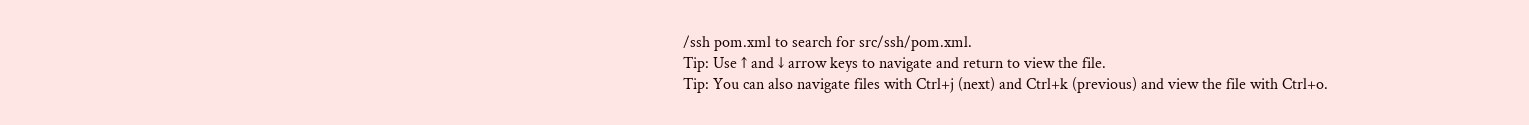/ssh pom.xml to search for src/ssh/pom.xml.
Tip: Use ↑ and ↓ arrow keys to navigate and return to view the file.
Tip: You can also navigate files with Ctrl+j (next) and Ctrl+k (previous) and view the file with Ctrl+o.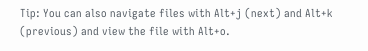Tip: You can also navigate files with Alt+j (next) and Alt+k (previous) and view the file with Alt+o.